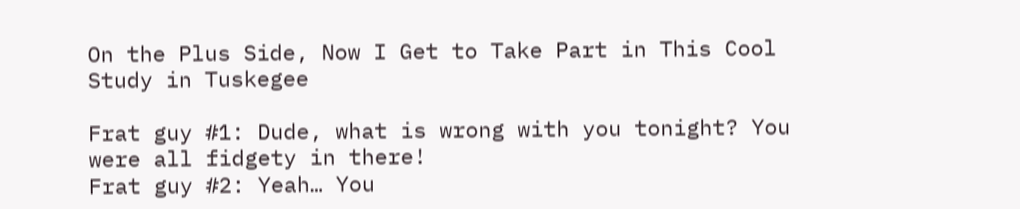On the Plus Side, Now I Get to Take Part in This Cool Study in Tuskegee

Frat guy #1: Dude, what is wrong with you tonight? You were all fidgety in there!
Frat guy #2: Yeah… You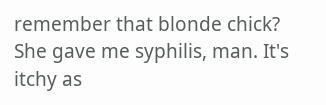remember that blonde chick? She gave me syphilis, man. It's itchy as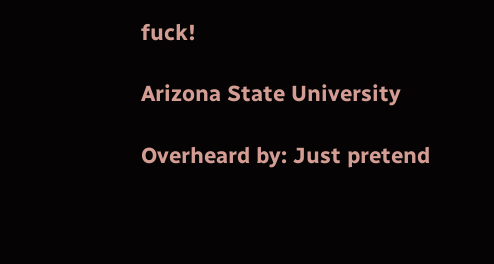fuck!

Arizona State University

Overheard by: Just pretend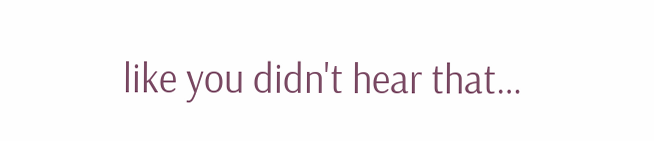like you didn't hear that…